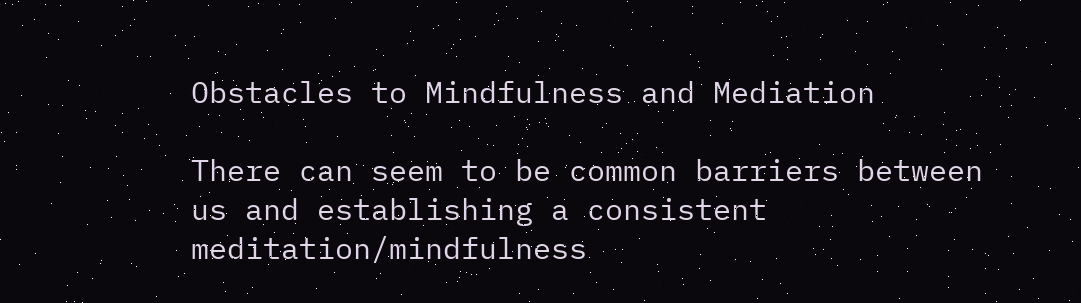Obstacles to Mindfulness and Mediation

There can seem to be common barriers between us and establishing a consistent meditation/mindfulness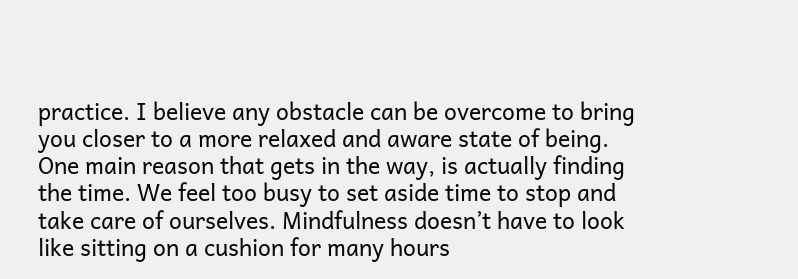practice. I believe any obstacle can be overcome to bring you closer to a more relaxed and aware state of being. One main reason that gets in the way, is actually finding the time. We feel too busy to set aside time to stop and take care of ourselves. Mindfulness doesn’t have to look like sitting on a cushion for many hours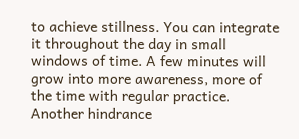to achieve stillness. You can integrate it throughout the day in small windows of time. A few minutes will grow into more awareness, more of the time with regular practice. Another hindrance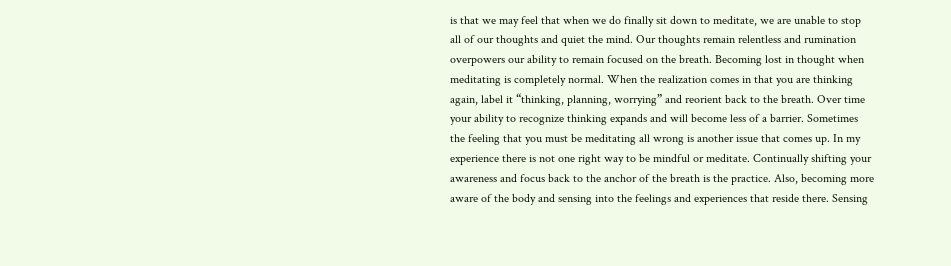is that we may feel that when we do finally sit down to meditate, we are unable to stop all of our thoughts and quiet the mind. Our thoughts remain relentless and rumination overpowers our ability to remain focused on the breath. Becoming lost in thought when meditating is completely normal. When the realization comes in that you are thinking again, label it “thinking, planning, worrying” and reorient back to the breath. Over time your ability to recognize thinking expands and will become less of a barrier. Sometimes the feeling that you must be meditating all wrong is another issue that comes up. In my experience there is not one right way to be mindful or meditate. Continually shifting your awareness and focus back to the anchor of the breath is the practice. Also, becoming more aware of the body and sensing into the feelings and experiences that reside there. Sensing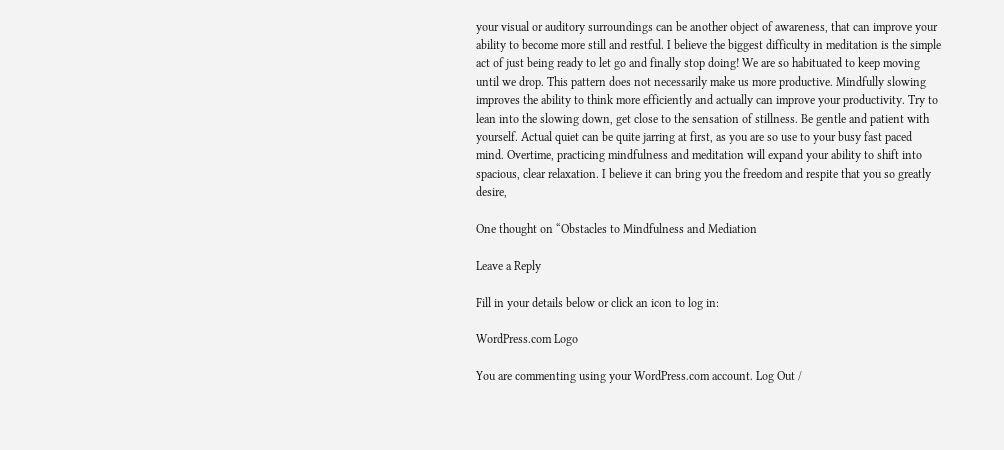your visual or auditory surroundings can be another object of awareness, that can improve your ability to become more still and restful. I believe the biggest difficulty in meditation is the simple act of just being ready to let go and finally stop doing! We are so habituated to keep moving until we drop. This pattern does not necessarily make us more productive. Mindfully slowing improves the ability to think more efficiently and actually can improve your productivity. Try to lean into the slowing down, get close to the sensation of stillness. Be gentle and patient with yourself. Actual quiet can be quite jarring at first, as you are so use to your busy fast paced mind. Overtime, practicing mindfulness and meditation will expand your ability to shift into spacious, clear relaxation. I believe it can bring you the freedom and respite that you so greatly desire,

One thought on “Obstacles to Mindfulness and Mediation

Leave a Reply

Fill in your details below or click an icon to log in:

WordPress.com Logo

You are commenting using your WordPress.com account. Log Out /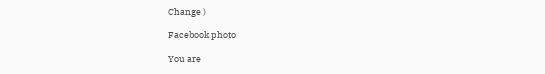Change )

Facebook photo

You are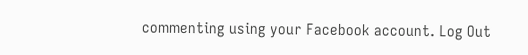commenting using your Facebook account. Log Out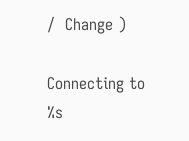/  Change )

Connecting to %s